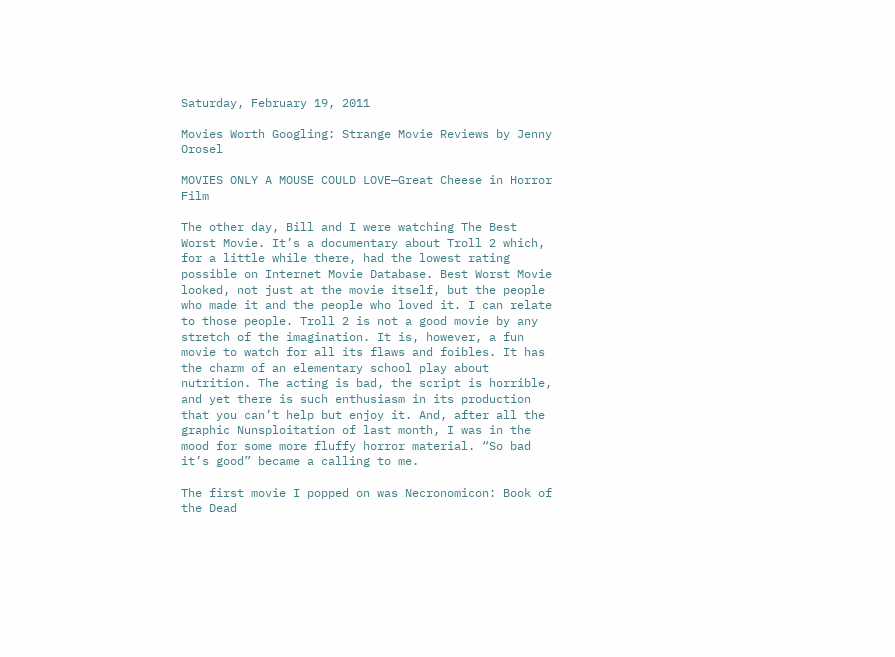Saturday, February 19, 2011

Movies Worth Googling: Strange Movie Reviews by Jenny Orosel

MOVIES ONLY A MOUSE COULD LOVE—Great Cheese in Horror Film

The other day, Bill and I were watching The Best Worst Movie. It’s a documentary about Troll 2 which, for a little while there, had the lowest rating possible on Internet Movie Database. Best Worst Movie looked, not just at the movie itself, but the people who made it and the people who loved it. I can relate to those people. Troll 2 is not a good movie by any stretch of the imagination. It is, however, a fun movie to watch for all its flaws and foibles. It has the charm of an elementary school play about nutrition. The acting is bad, the script is horrible, and yet there is such enthusiasm in its production that you can’t help but enjoy it. And, after all the graphic Nunsploitation of last month, I was in the mood for some more fluffy horror material. “So bad it’s good” became a calling to me.

The first movie I popped on was Necronomicon: Book of the Dead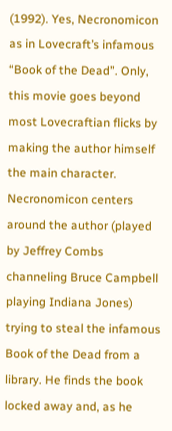(1992). Yes, Necronomicon as in Lovecraft’s infamous “Book of the Dead”. Only, this movie goes beyond most Lovecraftian flicks by making the author himself the main character. Necronomicon centers around the author (played by Jeffrey Combs channeling Bruce Campbell playing Indiana Jones) trying to steal the infamous Book of the Dead from a library. He finds the book locked away and, as he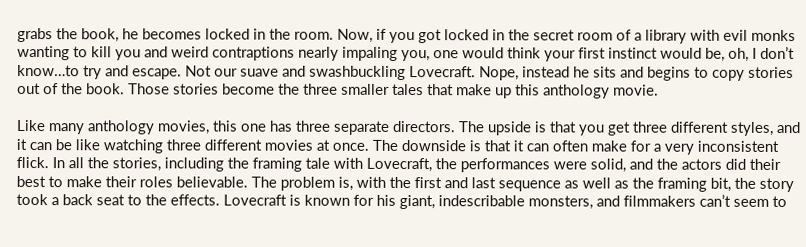grabs the book, he becomes locked in the room. Now, if you got locked in the secret room of a library with evil monks wanting to kill you and weird contraptions nearly impaling you, one would think your first instinct would be, oh, I don’t know…to try and escape. Not our suave and swashbuckling Lovecraft. Nope, instead he sits and begins to copy stories out of the book. Those stories become the three smaller tales that make up this anthology movie.

Like many anthology movies, this one has three separate directors. The upside is that you get three different styles, and it can be like watching three different movies at once. The downside is that it can often make for a very inconsistent flick. In all the stories, including the framing tale with Lovecraft, the performances were solid, and the actors did their best to make their roles believable. The problem is, with the first and last sequence as well as the framing bit, the story took a back seat to the effects. Lovecraft is known for his giant, indescribable monsters, and filmmakers can’t seem to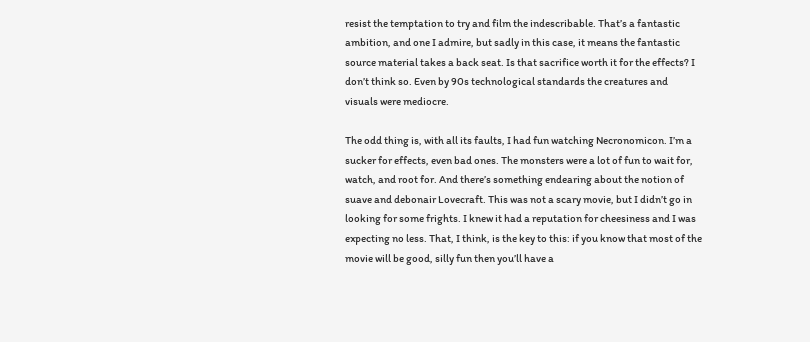resist the temptation to try and film the indescribable. That’s a fantastic ambition, and one I admire, but sadly in this case, it means the fantastic source material takes a back seat. Is that sacrifice worth it for the effects? I don’t think so. Even by 90s technological standards the creatures and visuals were mediocre.

The odd thing is, with all its faults, I had fun watching Necronomicon. I’m a sucker for effects, even bad ones. The monsters were a lot of fun to wait for, watch, and root for. And there’s something endearing about the notion of suave and debonair Lovecraft. This was not a scary movie, but I didn’t go in looking for some frights. I knew it had a reputation for cheesiness and I was expecting no less. That, I think, is the key to this: if you know that most of the movie will be good, silly fun then you’ll have a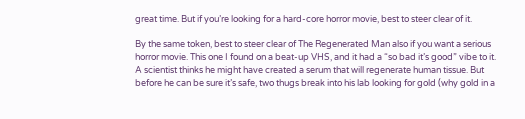great time. But if you’re looking for a hard-core horror movie, best to steer clear of it.

By the same token, best to steer clear of The Regenerated Man also if you want a serious horror movie. This one I found on a beat-up VHS, and it had a “so bad it’s good” vibe to it. A scientist thinks he might have created a serum that will regenerate human tissue. But before he can be sure it’s safe, two thugs break into his lab looking for gold (why gold in a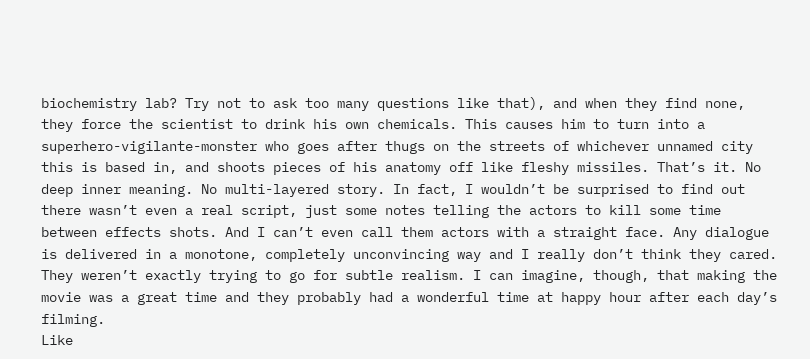biochemistry lab? Try not to ask too many questions like that), and when they find none, they force the scientist to drink his own chemicals. This causes him to turn into a superhero-vigilante-monster who goes after thugs on the streets of whichever unnamed city this is based in, and shoots pieces of his anatomy off like fleshy missiles. That’s it. No deep inner meaning. No multi-layered story. In fact, I wouldn’t be surprised to find out there wasn’t even a real script, just some notes telling the actors to kill some time between effects shots. And I can’t even call them actors with a straight face. Any dialogue is delivered in a monotone, completely unconvincing way and I really don’t think they cared. They weren’t exactly trying to go for subtle realism. I can imagine, though, that making the movie was a great time and they probably had a wonderful time at happy hour after each day’s filming.
Like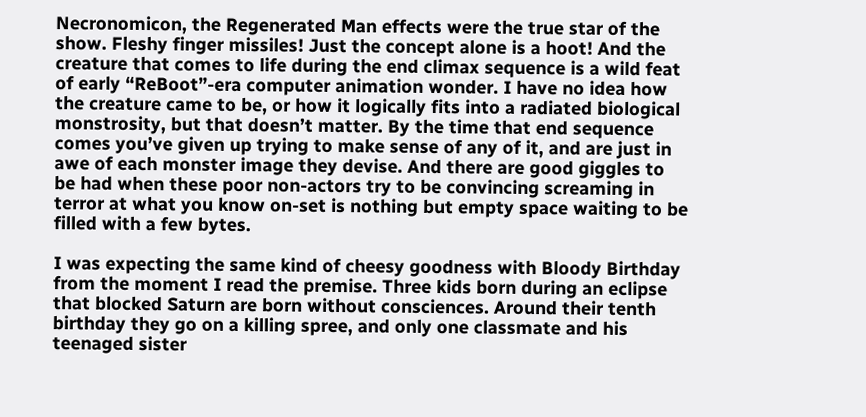Necronomicon, the Regenerated Man effects were the true star of the show. Fleshy finger missiles! Just the concept alone is a hoot! And the creature that comes to life during the end climax sequence is a wild feat of early “ReBoot”-era computer animation wonder. I have no idea how the creature came to be, or how it logically fits into a radiated biological monstrosity, but that doesn’t matter. By the time that end sequence comes you’ve given up trying to make sense of any of it, and are just in awe of each monster image they devise. And there are good giggles to be had when these poor non-actors try to be convincing screaming in terror at what you know on-set is nothing but empty space waiting to be filled with a few bytes.

I was expecting the same kind of cheesy goodness with Bloody Birthday from the moment I read the premise. Three kids born during an eclipse that blocked Saturn are born without consciences. Around their tenth birthday they go on a killing spree, and only one classmate and his teenaged sister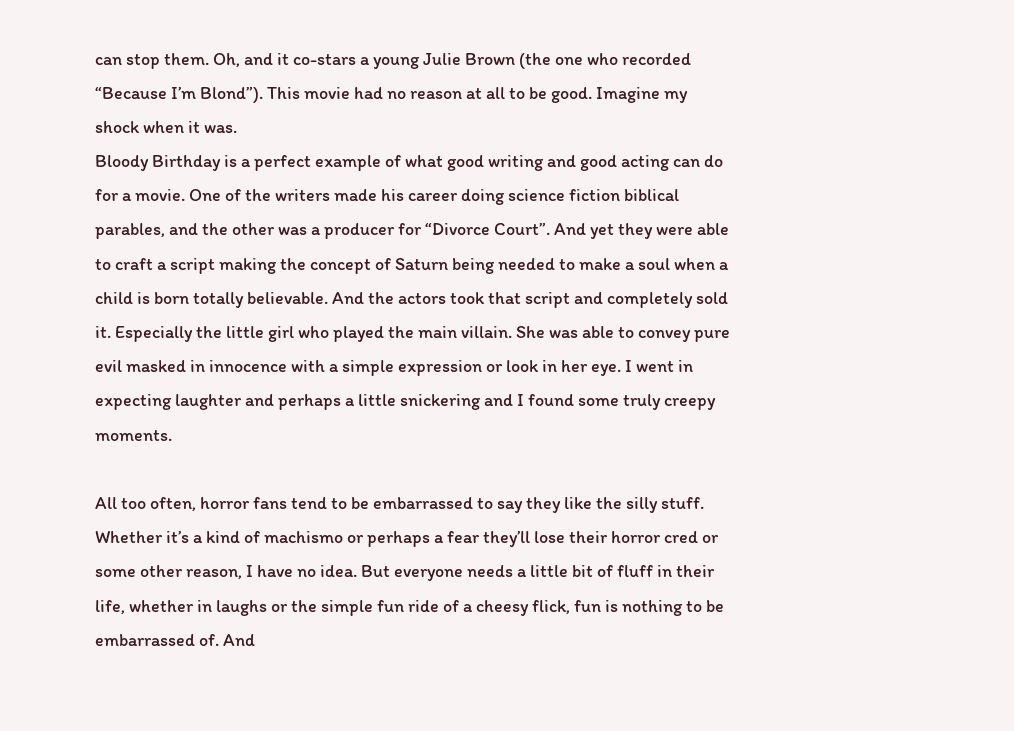can stop them. Oh, and it co-stars a young Julie Brown (the one who recorded “Because I’m Blond”). This movie had no reason at all to be good. Imagine my shock when it was.
Bloody Birthday is a perfect example of what good writing and good acting can do for a movie. One of the writers made his career doing science fiction biblical parables, and the other was a producer for “Divorce Court”. And yet they were able to craft a script making the concept of Saturn being needed to make a soul when a child is born totally believable. And the actors took that script and completely sold it. Especially the little girl who played the main villain. She was able to convey pure evil masked in innocence with a simple expression or look in her eye. I went in expecting laughter and perhaps a little snickering and I found some truly creepy moments.

All too often, horror fans tend to be embarrassed to say they like the silly stuff. Whether it’s a kind of machismo or perhaps a fear they’ll lose their horror cred or some other reason, I have no idea. But everyone needs a little bit of fluff in their life, whether in laughs or the simple fun ride of a cheesy flick, fun is nothing to be embarrassed of. And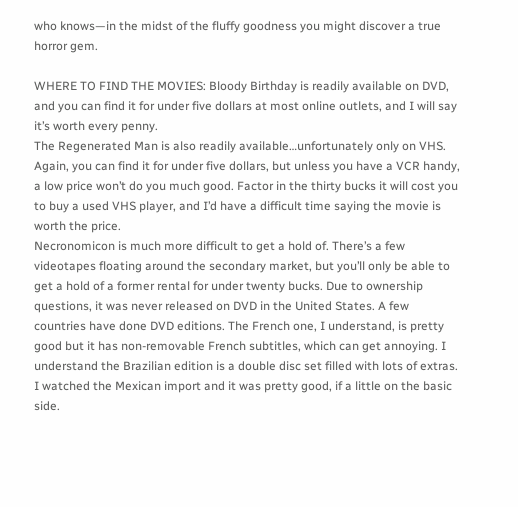who knows—in the midst of the fluffy goodness you might discover a true horror gem.

WHERE TO FIND THE MOVIES: Bloody Birthday is readily available on DVD, and you can find it for under five dollars at most online outlets, and I will say it’s worth every penny.
The Regenerated Man is also readily available…unfortunately only on VHS. Again, you can find it for under five dollars, but unless you have a VCR handy, a low price won’t do you much good. Factor in the thirty bucks it will cost you to buy a used VHS player, and I’d have a difficult time saying the movie is worth the price.
Necronomicon is much more difficult to get a hold of. There’s a few videotapes floating around the secondary market, but you’ll only be able to get a hold of a former rental for under twenty bucks. Due to ownership questions, it was never released on DVD in the United States. A few countries have done DVD editions. The French one, I understand, is pretty good but it has non-removable French subtitles, which can get annoying. I understand the Brazilian edition is a double disc set filled with lots of extras. I watched the Mexican import and it was pretty good, if a little on the basic side.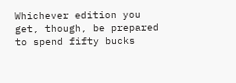Whichever edition you get, though, be prepared to spend fifty bucks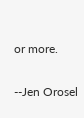or more.

--Jen Orosel